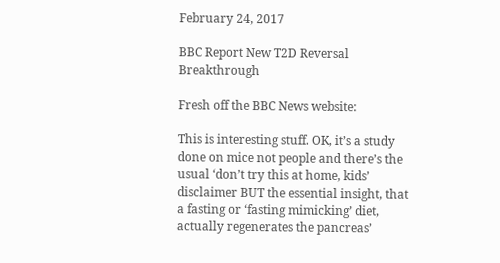February 24, 2017

BBC Report New T2D Reversal Breakthrough

Fresh off the BBC News website:

This is interesting stuff. OK, it’s a study done on mice not people and there’s the usual ‘don’t try this at home, kids’ disclaimer BUT the essential insight, that a fasting or ‘fasting mimicking’ diet, actually regenerates the pancreas’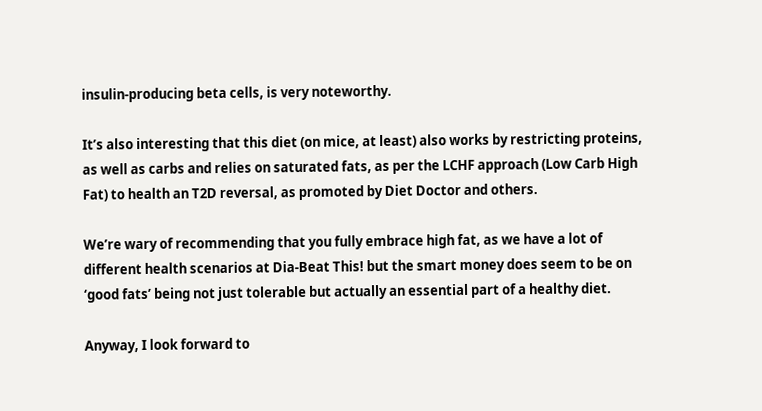insulin-producing beta cells, is very noteworthy.

It’s also interesting that this diet (on mice, at least) also works by restricting proteins, as well as carbs and relies on saturated fats, as per the LCHF approach (Low Carb High Fat) to health an T2D reversal, as promoted by Diet Doctor and others.

We’re wary of recommending that you fully embrace high fat, as we have a lot of different health scenarios at Dia-Beat This! but the smart money does seem to be on ‘good fats’ being not just tolerable but actually an essential part of a healthy diet.

Anyway, I look forward to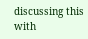discussing this with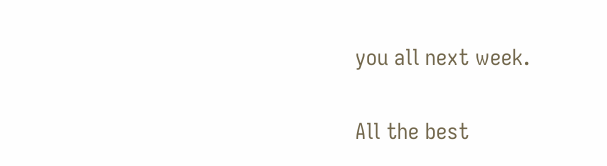you all next week.

All the best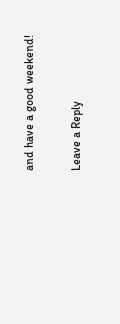and have a good weekend!

Leave a Reply